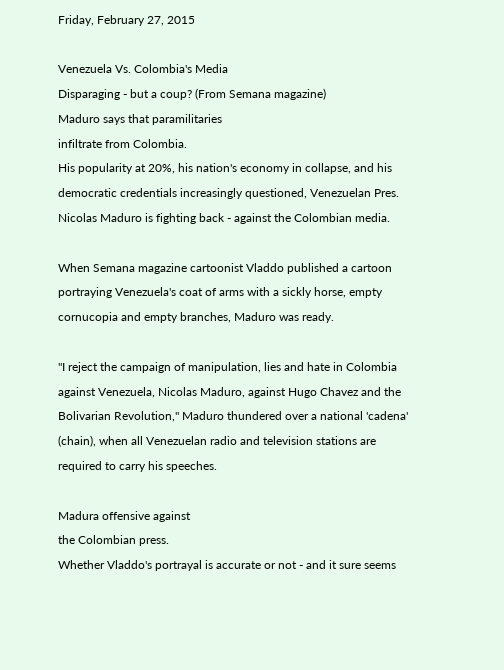Friday, February 27, 2015

Venezuela Vs. Colombia's Media
Disparaging - but a coup? (From Semana magazine)
Maduro says that paramilitaries
infiltrate from Colombia.
His popularity at 20%, his nation's economy in collapse, and his democratic credentials increasingly questioned, Venezuelan Pres. Nicolas Maduro is fighting back - against the Colombian media.

When Semana magazine cartoonist Vladdo published a cartoon portraying Venezuela's coat of arms with a sickly horse, empty cornucopia and empty branches, Maduro was ready.

"I reject the campaign of manipulation, lies and hate in Colombia against Venezuela, Nicolas Maduro, against Hugo Chavez and the Bolivarian Revolution," Maduro thundered over a national 'cadena' (chain), when all Venezuelan radio and television stations are required to carry his speeches.

Madura offensive against
the Colombian press.
Whether Vladdo's portrayal is accurate or not - and it sure seems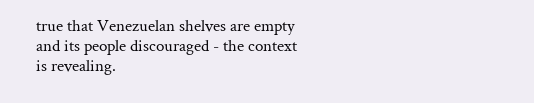true that Venezuelan shelves are empty and its people discouraged - the context is revealing.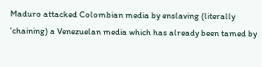Maduro attacked Colombian media by enslaving (literally 'chaining) a Venezuelan media which has already been tamed by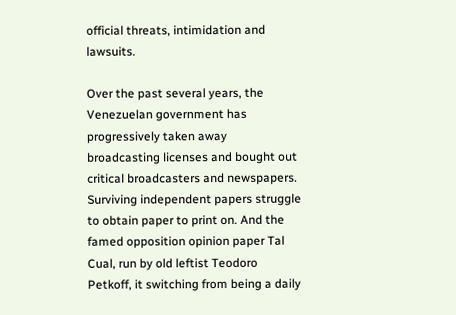official threats, intimidation and lawsuits.

Over the past several years, the Venezuelan government has progressively taken away broadcasting licenses and bought out critical broadcasters and newspapers. Surviving independent papers struggle to obtain paper to print on. And the famed opposition opinion paper Tal Cual, run by old leftist Teodoro Petkoff, it switching from being a daily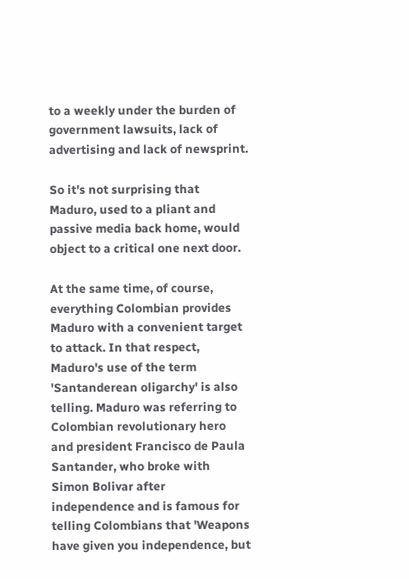to a weekly under the burden of government lawsuits, lack of advertising and lack of newsprint.

So it's not surprising that Maduro, used to a pliant and passive media back home, would object to a critical one next door.

At the same time, of course, everything Colombian provides Maduro with a convenient target to attack. In that respect, Maduro's use of the term 'Santanderean oligarchy' is also telling. Maduro was referring to Colombian revolutionary hero and president Francisco de Paula Santander, who broke with Simon Bolivar after independence and is famous for telling Colombians that 'Weapons have given you independence, but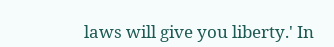laws will give you liberty.' In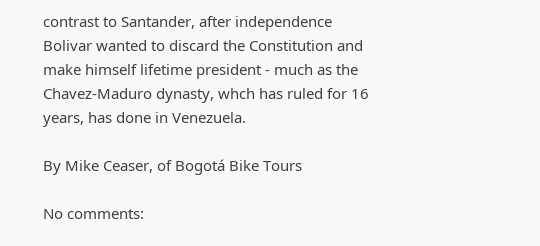contrast to Santander, after independence Bolivar wanted to discard the Constitution and make himself lifetime president - much as the Chavez-Maduro dynasty, whch has ruled for 16 years, has done in Venezuela.

By Mike Ceaser, of Bogotá Bike Tours

No comments: